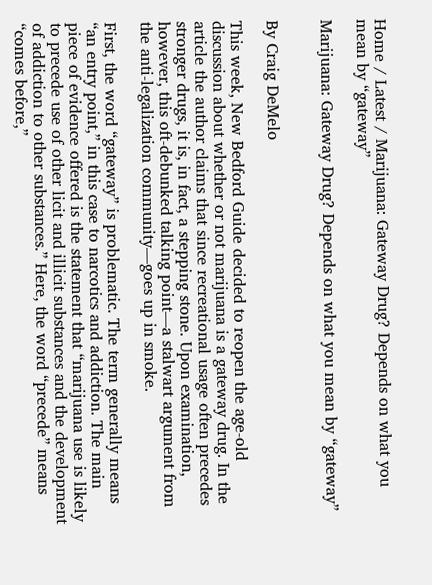Home / Latest / Marijuana: Gateway Drug? Depends on what you mean by “gateway”

Marijuana: Gateway Drug? Depends on what you mean by “gateway”


By Craig DeMelo

This week, New Bedford Guide decided to reopen the age-old discussion about whether or not marijuana is a gateway drug. In the article the author claims that since recreational usage often precedes stronger drugs, it is, in fact, a stepping stone. Upon examination, however, this oft-debunked talking point—a stalwart argument from the anti-legalization community—goes up in smoke.

First, the word “gateway” is problematic. The term generally means “an entry point,” in this case to narcotics and addiction. The main piece of evidence offered is the statement that “marijuana use is likely to precede use of other licit and illicit substances and the development of addiction to other substances.” Here, the word “precede” means “comes before,”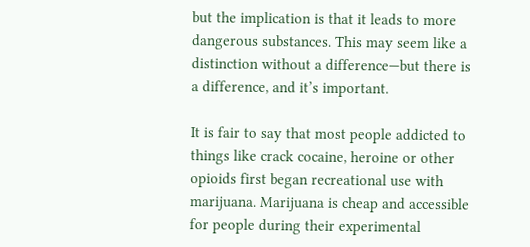but the implication is that it leads to more dangerous substances. This may seem like a distinction without a difference—but there is a difference, and it’s important.

It is fair to say that most people addicted to things like crack cocaine, heroine or other opioids first began recreational use with marijuana. Marijuana is cheap and accessible for people during their experimental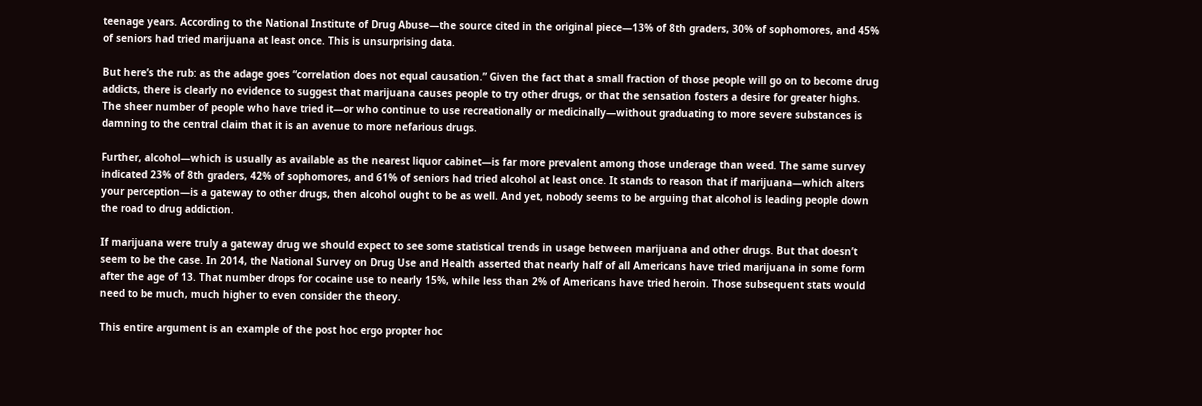teenage years. According to the National Institute of Drug Abuse—the source cited in the original piece—13% of 8th graders, 30% of sophomores, and 45% of seniors had tried marijuana at least once. This is unsurprising data.

But here’s the rub: as the adage goes “correlation does not equal causation.” Given the fact that a small fraction of those people will go on to become drug addicts, there is clearly no evidence to suggest that marijuana causes people to try other drugs, or that the sensation fosters a desire for greater highs. The sheer number of people who have tried it—or who continue to use recreationally or medicinally—without graduating to more severe substances is damning to the central claim that it is an avenue to more nefarious drugs.

Further, alcohol—which is usually as available as the nearest liquor cabinet—is far more prevalent among those underage than weed. The same survey indicated 23% of 8th graders, 42% of sophomores, and 61% of seniors had tried alcohol at least once. It stands to reason that if marijuana—which alters your perception—is a gateway to other drugs, then alcohol ought to be as well. And yet, nobody seems to be arguing that alcohol is leading people down the road to drug addiction.

If marijuana were truly a gateway drug we should expect to see some statistical trends in usage between marijuana and other drugs. But that doesn’t seem to be the case. In 2014, the National Survey on Drug Use and Health asserted that nearly half of all Americans have tried marijuana in some form after the age of 13. That number drops for cocaine use to nearly 15%, while less than 2% of Americans have tried heroin. Those subsequent stats would need to be much, much higher to even consider the theory.

This entire argument is an example of the post hoc ergo propter hoc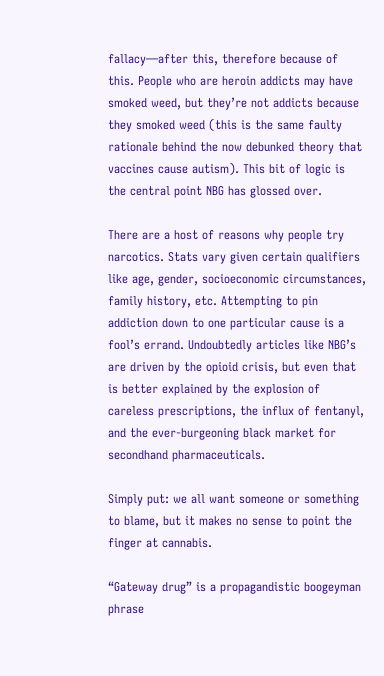fallacy—after this, therefore because of this. People who are heroin addicts may have smoked weed, but they’re not addicts because they smoked weed (this is the same faulty rationale behind the now debunked theory that vaccines cause autism). This bit of logic is the central point NBG has glossed over.

There are a host of reasons why people try narcotics. Stats vary given certain qualifiers like age, gender, socioeconomic circumstances, family history, etc. Attempting to pin addiction down to one particular cause is a fool’s errand. Undoubtedly articles like NBG’s are driven by the opioid crisis, but even that is better explained by the explosion of careless prescriptions, the influx of fentanyl, and the ever-burgeoning black market for secondhand pharmaceuticals.

Simply put: we all want someone or something to blame, but it makes no sense to point the finger at cannabis.

“Gateway drug” is a propagandistic boogeyman phrase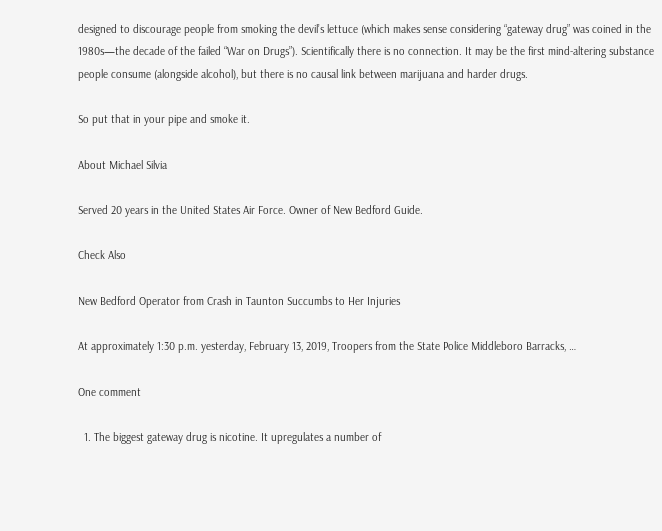designed to discourage people from smoking the devil’s lettuce (which makes sense considering “gateway drug” was coined in the 1980s—the decade of the failed “War on Drugs”). Scientifically there is no connection. It may be the first mind-altering substance people consume (alongside alcohol), but there is no causal link between marijuana and harder drugs.

So put that in your pipe and smoke it.

About Michael Silvia

Served 20 years in the United States Air Force. Owner of New Bedford Guide.

Check Also

New Bedford Operator from Crash in Taunton Succumbs to Her Injuries

At approximately 1:30 p.m. yesterday, February 13, 2019, Troopers from the State Police Middleboro Barracks, …

One comment

  1. The biggest gateway drug is nicotine. It upregulates a number of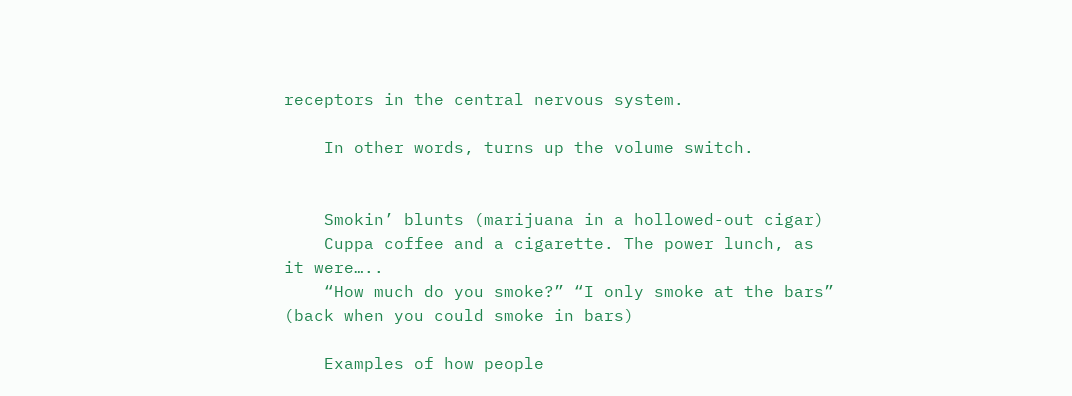receptors in the central nervous system.

    In other words, turns up the volume switch.


    Smokin’ blunts (marijuana in a hollowed-out cigar)
    Cuppa coffee and a cigarette. The power lunch, as it were…..
    “How much do you smoke?” “I only smoke at the bars” (back when you could smoke in bars)

    Examples of how people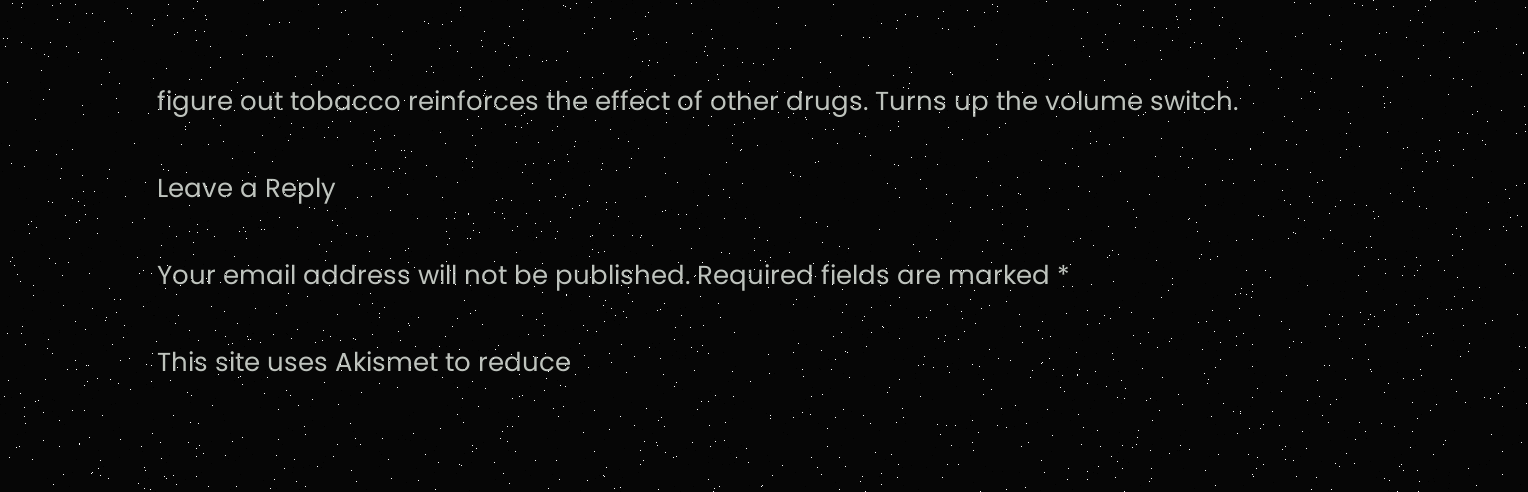figure out tobacco reinforces the effect of other drugs. Turns up the volume switch.

Leave a Reply

Your email address will not be published. Required fields are marked *

This site uses Akismet to reduce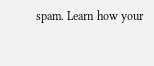spam. Learn how your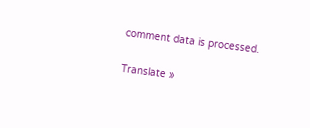comment data is processed.

Translate »